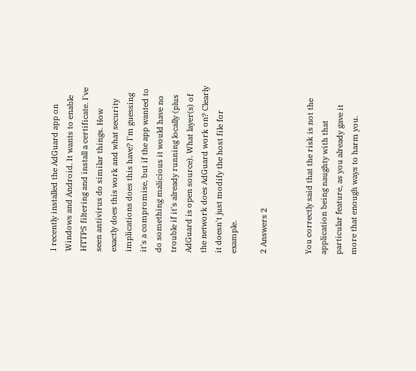I recently installed the AdGuard app on Windows and Android. It wants to enable HTTPS filtering and install a certificate. I've seen antivirus do similar things. How exactly does this work and what security implications does this have? I'm guessing it's a compromise, but if the app wanted to do something malicious it would have no trouble if it's already running locally (plus AdGuard is open source). What layer(s) of the network does AdGuard work on? Clearly it doesn't just modify the host file for example.

2 Answers 2


You correctly said that the risk is not the application being naughty with that particular feature, as you already gave it more that enough ways to harm you.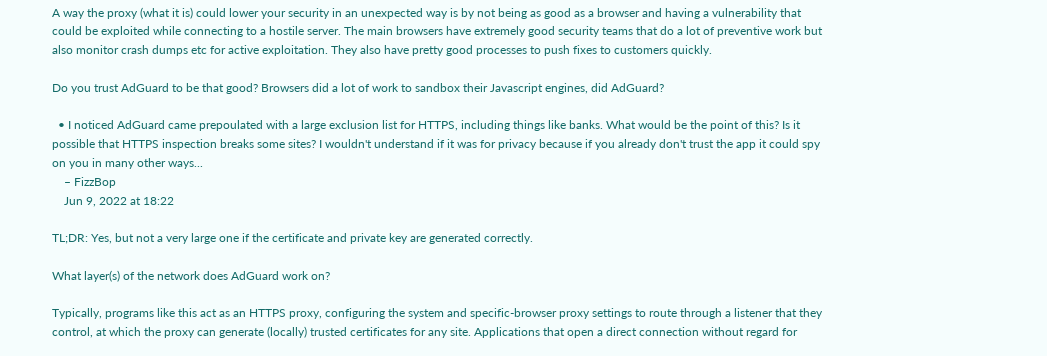A way the proxy (what it is) could lower your security in an unexpected way is by not being as good as a browser and having a vulnerability that could be exploited while connecting to a hostile server. The main browsers have extremely good security teams that do a lot of preventive work but also monitor crash dumps etc for active exploitation. They also have pretty good processes to push fixes to customers quickly.

Do you trust AdGuard to be that good? Browsers did a lot of work to sandbox their Javascript engines, did AdGuard?

  • I noticed AdGuard came prepoulated with a large exclusion list for HTTPS, including things like banks. What would be the point of this? Is it possible that HTTPS inspection breaks some sites? I wouldn't understand if it was for privacy because if you already don't trust the app it could spy on you in many other ways...
    – FizzBop
    Jun 9, 2022 at 18:22

TL;DR: Yes, but not a very large one if the certificate and private key are generated correctly.

What layer(s) of the network does AdGuard work on?

Typically, programs like this act as an HTTPS proxy, configuring the system and specific-browser proxy settings to route through a listener that they control, at which the proxy can generate (locally) trusted certificates for any site. Applications that open a direct connection without regard for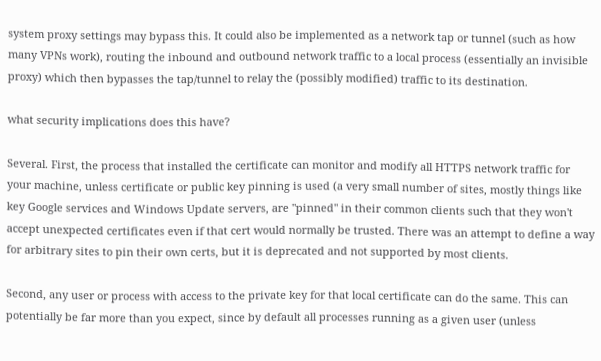system proxy settings may bypass this. It could also be implemented as a network tap or tunnel (such as how many VPNs work), routing the inbound and outbound network traffic to a local process (essentially an invisible proxy) which then bypasses the tap/tunnel to relay the (possibly modified) traffic to its destination.

what security implications does this have?

Several. First, the process that installed the certificate can monitor and modify all HTTPS network traffic for your machine, unless certificate or public key pinning is used (a very small number of sites, mostly things like key Google services and Windows Update servers, are "pinned" in their common clients such that they won't accept unexpected certificates even if that cert would normally be trusted. There was an attempt to define a way for arbitrary sites to pin their own certs, but it is deprecated and not supported by most clients.

Second, any user or process with access to the private key for that local certificate can do the same. This can potentially be far more than you expect, since by default all processes running as a given user (unless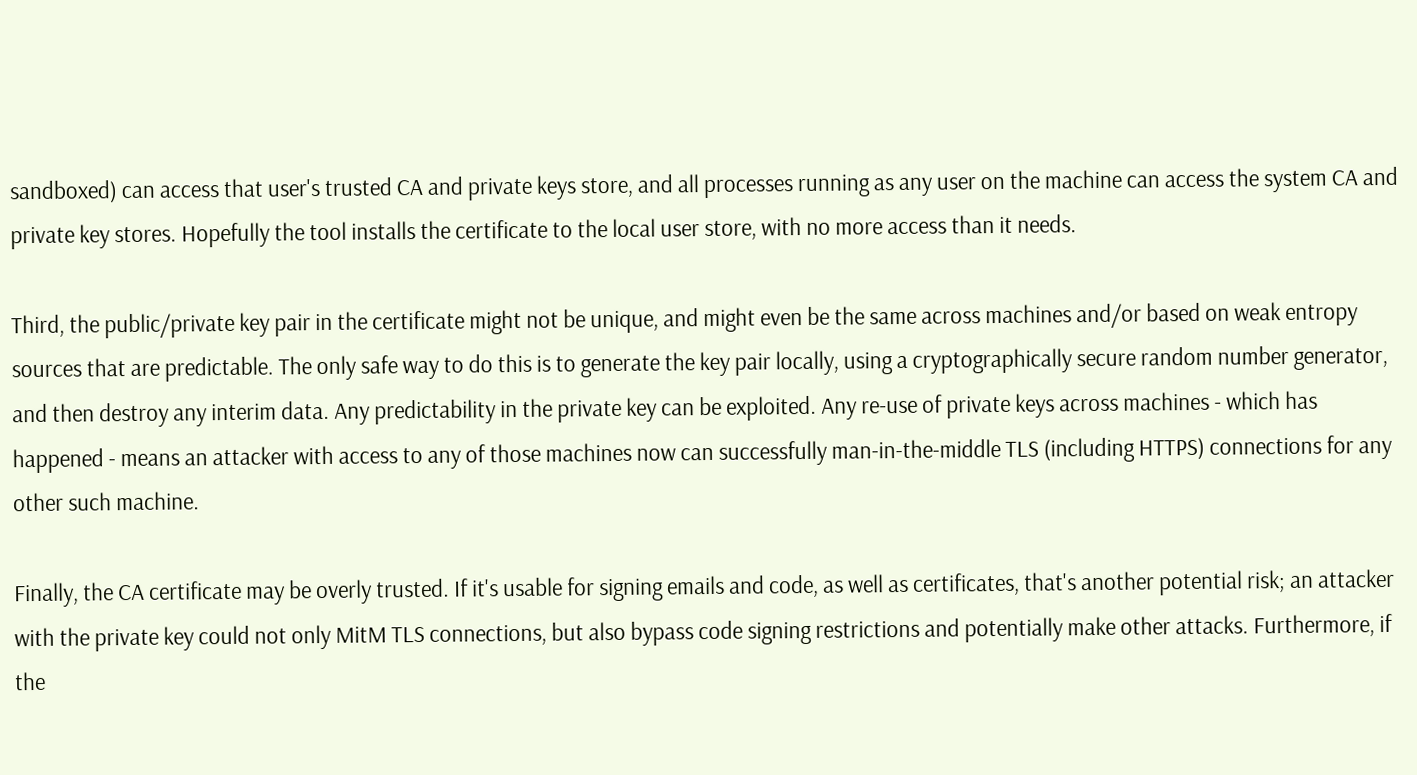sandboxed) can access that user's trusted CA and private keys store, and all processes running as any user on the machine can access the system CA and private key stores. Hopefully the tool installs the certificate to the local user store, with no more access than it needs.

Third, the public/private key pair in the certificate might not be unique, and might even be the same across machines and/or based on weak entropy sources that are predictable. The only safe way to do this is to generate the key pair locally, using a cryptographically secure random number generator, and then destroy any interim data. Any predictability in the private key can be exploited. Any re-use of private keys across machines - which has happened - means an attacker with access to any of those machines now can successfully man-in-the-middle TLS (including HTTPS) connections for any other such machine.

Finally, the CA certificate may be overly trusted. If it's usable for signing emails and code, as well as certificates, that's another potential risk; an attacker with the private key could not only MitM TLS connections, but also bypass code signing restrictions and potentially make other attacks. Furthermore, if the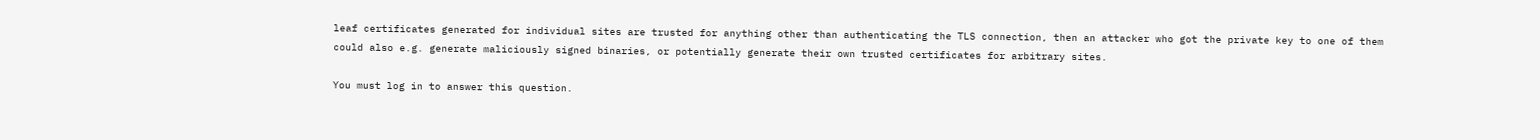leaf certificates generated for individual sites are trusted for anything other than authenticating the TLS connection, then an attacker who got the private key to one of them could also e.g. generate maliciously signed binaries, or potentially generate their own trusted certificates for arbitrary sites.

You must log in to answer this question.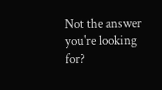Not the answer you're looking for?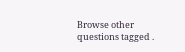Browse other questions tagged .